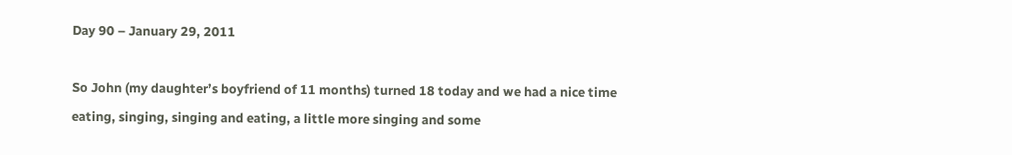Day 90 – January 29, 2011

So John (my daughter’s boyfriend of 11 months) turned 18 today and we had a nice time eating, singing, singing and eating, a little more singing and some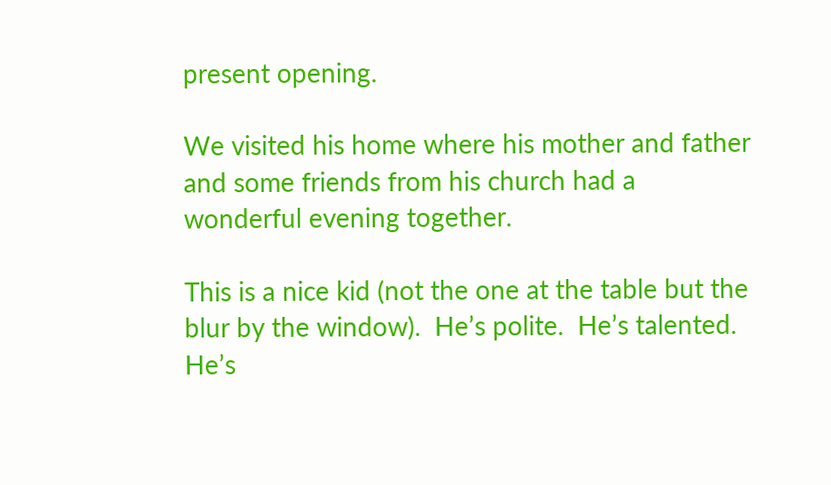present opening.

We visited his home where his mother and father and some friends from his church had a wonderful evening together.

This is a nice kid (not the one at the table but the blur by the window).  He’s polite.  He’s talented.  He’s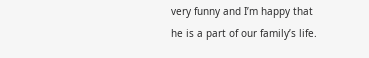very funny and I’m happy that he is a part of our family’s life.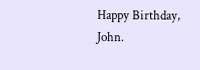Happy Birthday, John.